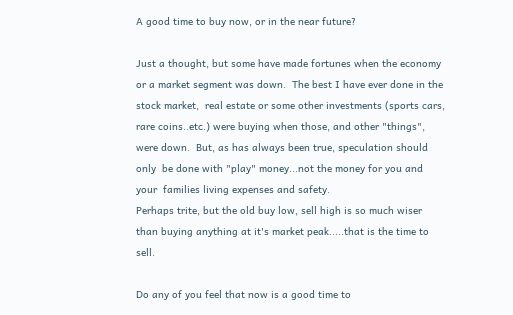A good time to buy now, or in the near future?

Just a thought, but some have made fortunes when the economy or a market segment was down.  The best I have ever done in the stock market,  real estate or some other investments (sports cars, rare coins..etc.) were buying when those, and other "things", were down.  But, as has always been true, speculation should only  be done with "play" money...not the money for you and your  families living expenses and safety.
Perhaps trite, but the old buy low, sell high is so much wiser than buying anything at it's market peak.....that is the time to sell.

Do any of you feel that now is a good time to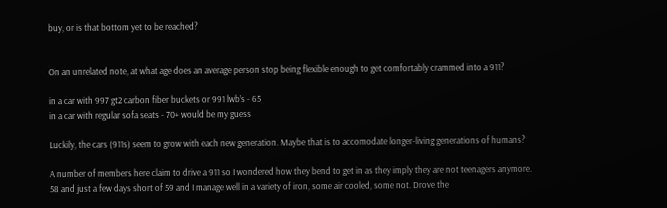buy, or is that bottom yet to be reached?


On an unrelated note, at what age does an average person stop being flexible enough to get comfortably crammed into a 911?

in a car with 997 gt2 carbon fiber buckets or 991 lwb’s - 65
in a car with regular sofa seats - 70+ would be my guess

Luckily, the cars (911s) seem to grow with each new generation. Maybe that is to accomodate longer-living generations of humans?

A number of members here claim to drive a 911 so I wondered how they bend to get in as they imply they are not teenagers anymore.
58 and just a few days short of 59 and I manage well in a variety of iron, some air cooled, some not. Drove the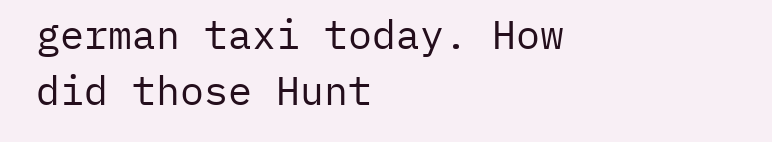german taxi today. How did those Hunt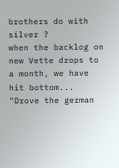brothers do with silver ?
when the backlog on new Vette drops to a month, we have hit bottom...
"Drove the german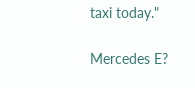taxi today."

Mercedes E?